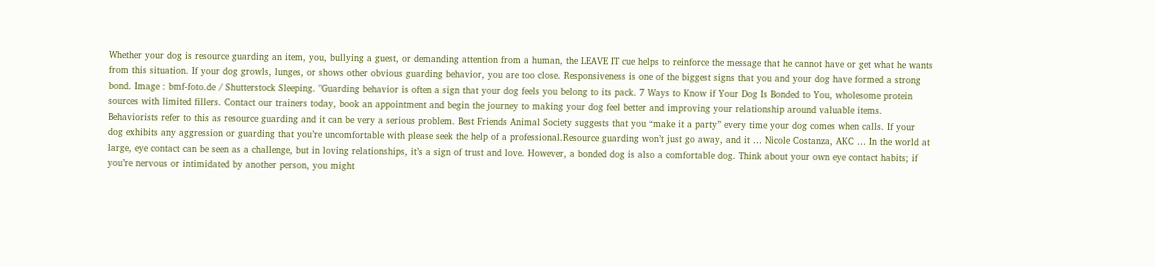Whether your dog is resource guarding an item, you, bullying a guest, or demanding attention from a human, the LEAVE IT cue helps to reinforce the message that he cannot have or get what he wants from this situation. If your dog growls, lunges, or shows other obvious guarding behavior, you are too close. Responsiveness is one of the biggest signs that you and your dog have formed a strong bond. Image : bmf-foto.de / Shutterstock Sleeping. "Guarding behavior is often a sign that your dog feels you belong to its pack. 7 Ways to Know if Your Dog Is Bonded to You, wholesome protein sources with limited fillers. Contact our trainers today, book an appointment and begin the journey to making your dog feel better and improving your relationship around valuable items. Behaviorists refer to this as resource guarding and it can be very a serious problem. Best Friends Animal Society suggests that you “make it a party” every time your dog comes when calls. If your dog exhibits any aggression or guarding that you’re uncomfortable with please seek the help of a professional.Resource guarding won’t just go away, and it … Nicole Costanza, AKC … In the world at large, eye contact can be seen as a challenge, but in loving relationships, it’s a sign of trust and love. However, a bonded dog is also a comfortable dog. Think about your own eye contact habits; if you’re nervous or intimidated by another person, you might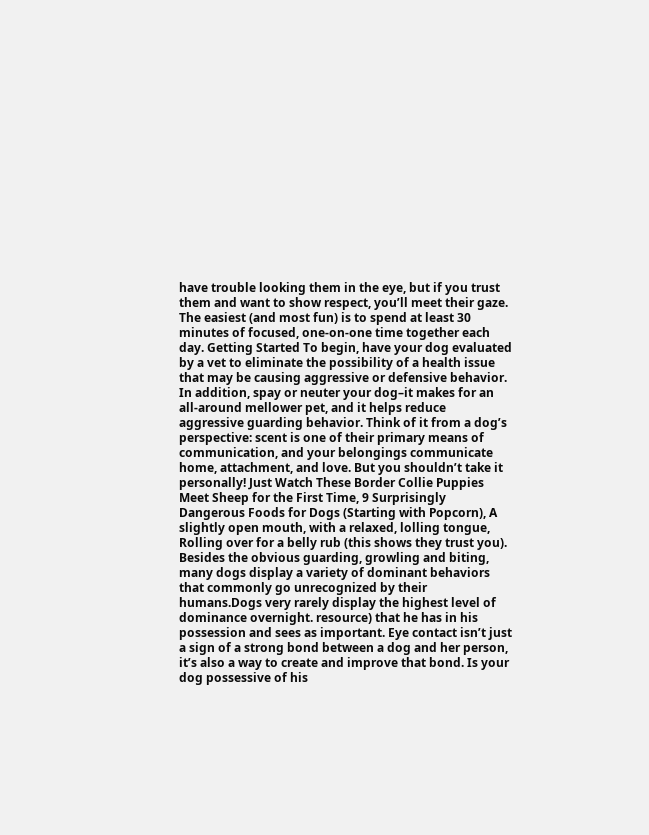have trouble looking them in the eye, but if you trust them and want to show respect, you’ll meet their gaze. The easiest (and most fun) is to spend at least 30 minutes of focused, one-on-one time together each day. Getting Started To begin, have your dog evaluated by a vet to eliminate the possibility of a health issue that may be causing aggressive or defensive behavior. In addition, spay or neuter your dog–it makes for an all-around mellower pet, and it helps reduce aggressive guarding behavior. Think of it from a dog’s perspective: scent is one of their primary means of communication, and your belongings communicate home, attachment, and love. But you shouldn’t take it personally! Just Watch These Border Collie Puppies Meet Sheep for the First Time, 9 Surprisingly Dangerous Foods for Dogs (Starting with Popcorn), A slightly open mouth, with a relaxed, lolling tongue, Rolling over for a belly rub (this shows they trust you). Besides the obvious guarding, growling and biting, many dogs display a variety of dominant behaviors that commonly go unrecognized by their humans.Dogs very rarely display the highest level of dominance overnight. resource) that he has in his possession and sees as important. Eye contact isn’t just a sign of a strong bond between a dog and her person, it’s also a way to create and improve that bond. Is your dog possessive of his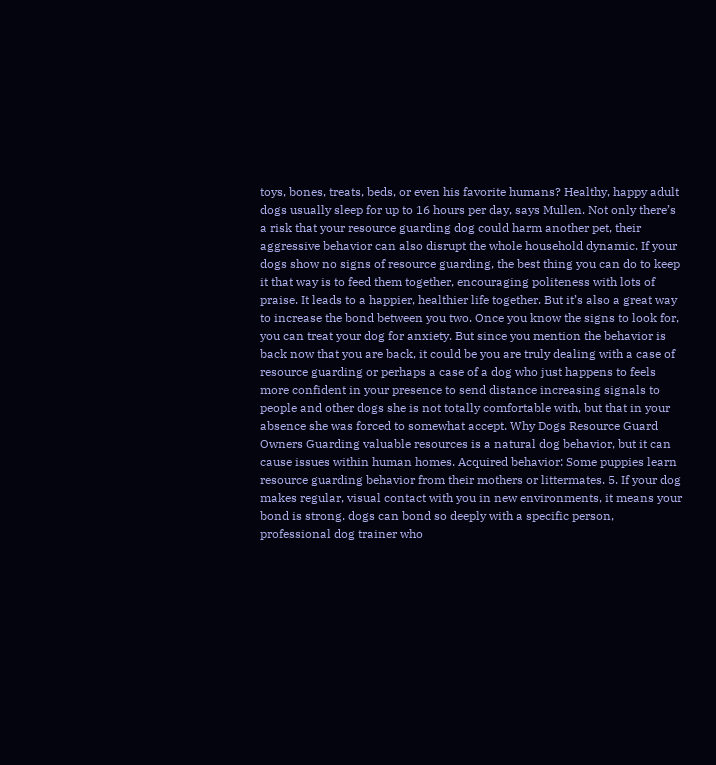toys, bones, treats, beds, or even his favorite humans? Healthy, happy adult dogs usually sleep for up to 16 hours per day, says Mullen. Not only there’s a risk that your resource guarding dog could harm another pet, their aggressive behavior can also disrupt the whole household dynamic. If your dogs show no signs of resource guarding, the best thing you can do to keep it that way is to feed them together, encouraging politeness with lots of praise. It leads to a happier, healthier life together. But it’s also a great way to increase the bond between you two. Once you know the signs to look for, you can treat your dog for anxiety. But since you mention the behavior is back now that you are back, it could be you are truly dealing with a case of resource guarding or perhaps a case of a dog who just happens to feels more confident in your presence to send distance increasing signals to people and other dogs she is not totally comfortable with, but that in your absence she was forced to somewhat accept. Why Dogs Resource Guard Owners Guarding valuable resources is a natural dog behavior, but it can cause issues within human homes. Acquired behavior: Some puppies learn resource guarding behavior from their mothers or littermates. 5. If your dog makes regular, visual contact with you in new environments, it means your bond is strong. dogs can bond so deeply with a specific person, professional dog trainer who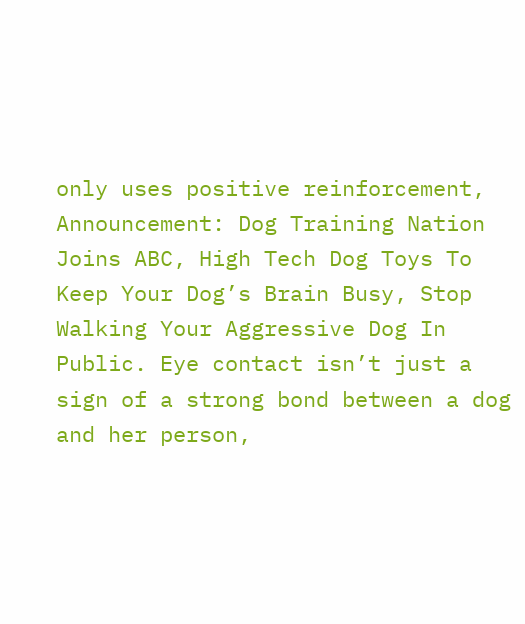only uses positive reinforcement, Announcement: Dog Training Nation Joins ABC, High Tech Dog Toys To Keep Your Dog’s Brain Busy, Stop Walking Your Aggressive Dog In Public. Eye contact isn’t just a sign of a strong bond between a dog and her person,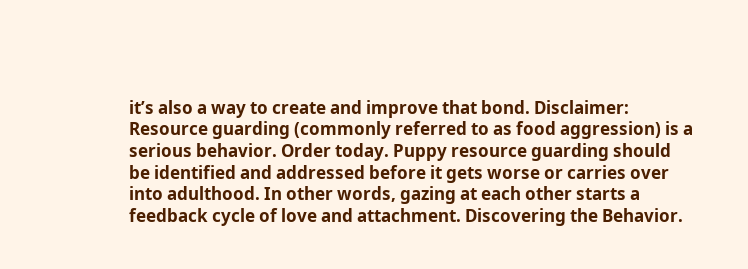it’s also a way to create and improve that bond. Disclaimer: Resource guarding (commonly referred to as food aggression) is a serious behavior. Order today. Puppy resource guarding should be identified and addressed before it gets worse or carries over into adulthood. In other words, gazing at each other starts a feedback cycle of love and attachment. Discovering the Behavior.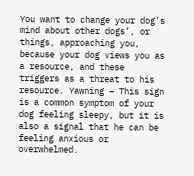You want to change your dog’s mind about other dogs’, or things, approaching you, because your dog views you as a resource, and these triggers as a threat to his resource. Yawning – This sign is a common symptom of your dog feeling sleepy, but it is also a signal that he can be feeling anxious or overwhelmed.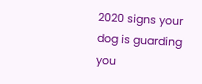2020 signs your dog is guarding you